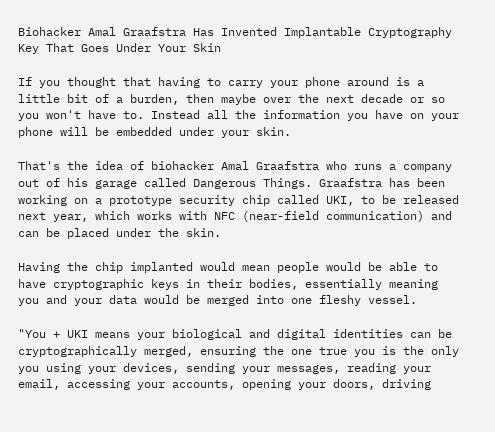Biohacker Amal Graafstra Has Invented Implantable Cryptography Key That Goes Under Your Skin

If you thought that having to carry your phone around is a little bit of a burden, then maybe over the next decade or so you won't have to. Instead all the information you have on your phone will be embedded under your skin.

That's the idea of biohacker Amal Graafstra who runs a company out of his garage called Dangerous Things. Graafstra has been working on a prototype security chip called UKI, to be released next year, which works with NFC (near-field communication) and can be placed under the skin.

Having the chip implanted would mean people would be able to have cryptographic keys in their bodies, essentially meaning you and your data would be merged into one fleshy vessel.

"You + UKI means your biological and digital identities can be cryptographically merged, ensuring the one true you is the only you using your devices, sending your messages, reading your email, accessing your accounts, opening your doors, driving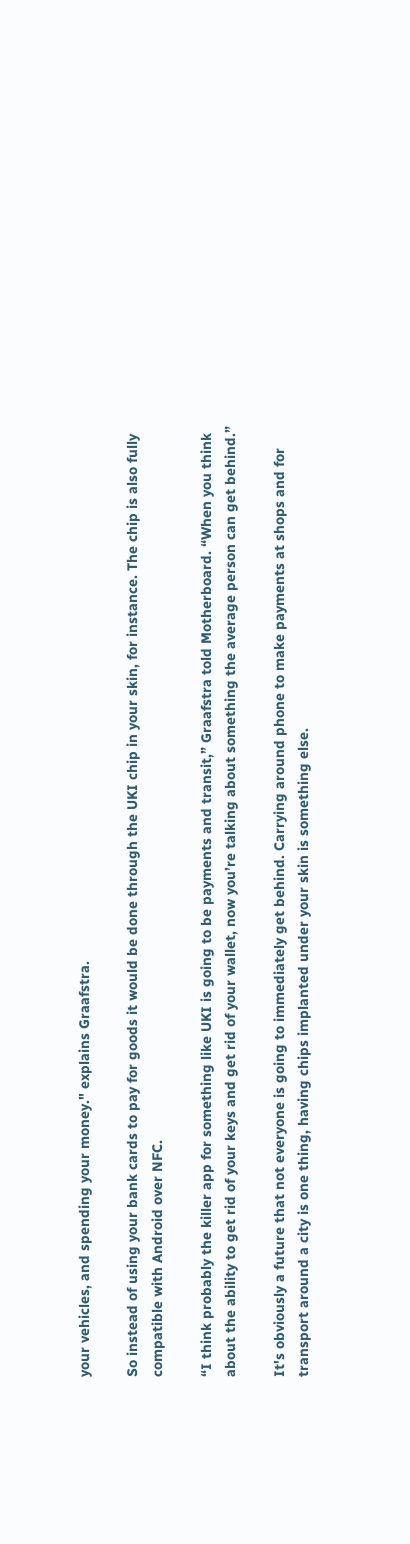your vehicles, and spending your money." explains Graafstra.

So instead of using your bank cards to pay for goods it would be done through the UKI chip in your skin, for instance. The chip is also fully compatible with Android over NFC.

“I think probably the killer app for something like UKI is going to be payments and transit,” Graafstra told Motherboard. “When you think about the ability to get rid of your keys and get rid of your wallet, now you’re talking about something the average person can get behind.”

It's obviously a future that not everyone is going to immediately get behind. Carrying around phone to make payments at shops and for transport around a city is one thing, having chips implanted under your skin is something else.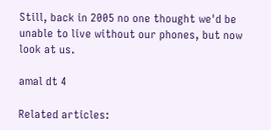Still, back in 2005 no one thought we'd be unable to live without our phones, but now look at us.

amal dt 4

Related articles: